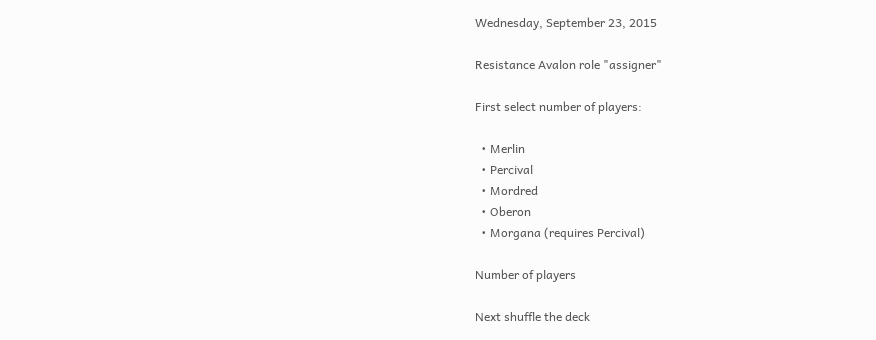Wednesday, September 23, 2015

Resistance Avalon role "assigner"

First select number of players:

  • Merlin
  • Percival
  • Mordred
  • Oberon
  • Morgana (requires Percival)

Number of players

Next shuffle the deck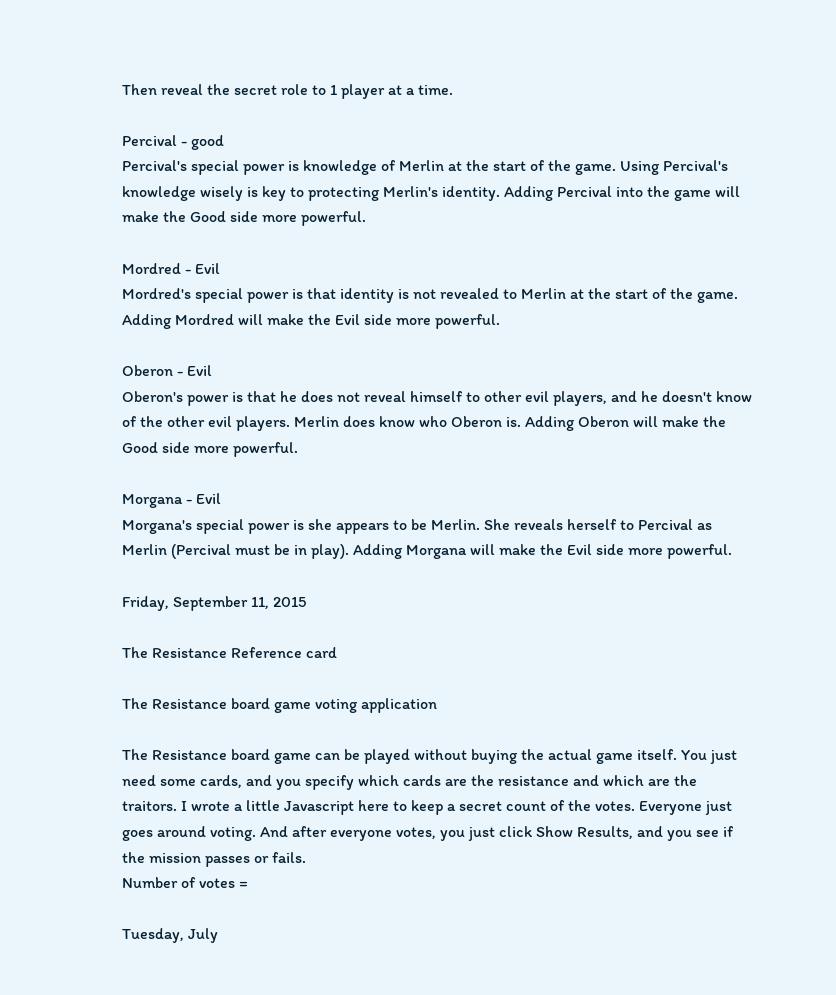Then reveal the secret role to 1 player at a time.

Percival - good
Percival's special power is knowledge of Merlin at the start of the game. Using Percival's knowledge wisely is key to protecting Merlin's identity. Adding Percival into the game will make the Good side more powerful.

Mordred - Evil
Mordred's special power is that identity is not revealed to Merlin at the start of the game. Adding Mordred will make the Evil side more powerful.

Oberon - Evil
Oberon's power is that he does not reveal himself to other evil players, and he doesn't know of the other evil players. Merlin does know who Oberon is. Adding Oberon will make the Good side more powerful.

Morgana - Evil
Morgana's special power is she appears to be Merlin. She reveals herself to Percival as Merlin (Percival must be in play). Adding Morgana will make the Evil side more powerful.

Friday, September 11, 2015

The Resistance Reference card

The Resistance board game voting application

The Resistance board game can be played without buying the actual game itself. You just need some cards, and you specify which cards are the resistance and which are the traitors. I wrote a little Javascript here to keep a secret count of the votes. Everyone just goes around voting. And after everyone votes, you just click Show Results, and you see if the mission passes or fails.
Number of votes =

Tuesday, July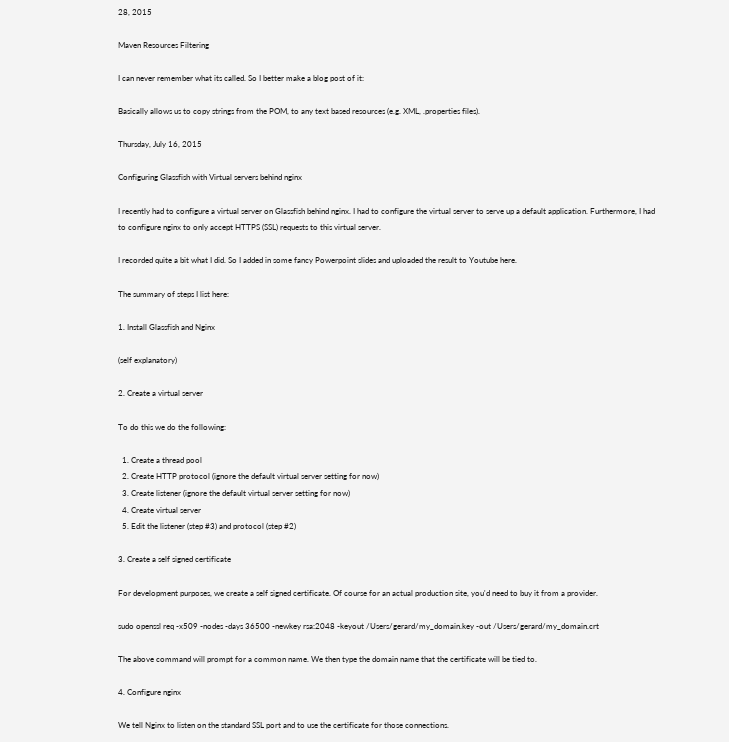28, 2015

Maven Resources Filtering

I can never remember what its called. So I better make a blog post of it:

Basically allows us to copy strings from the POM, to any text based resources (e.g. XML, .properties files).

Thursday, July 16, 2015

Configuring Glassfish with Virtual servers behind nginx

I recently had to configure a virtual server on Glassfish behind nginx. I had to configure the virtual server to serve up a default application. Furthermore, I had to configure nginx to only accept HTTPS (SSL) requests to this virtual server.

I recorded quite a bit what I did. So I added in some fancy Powerpoint slides and uploaded the result to Youtube here.

The summary of steps I list here:

1. Install Glassfish and Nginx

(self explanatory)

2. Create a virtual server

To do this we do the following:

  1. Create a thread pool
  2. Create HTTP protocol (ignore the default virtual server setting for now)
  3. Create listener (ignore the default virtual server setting for now)
  4. Create virtual server
  5. Edit the listener (step #3) and protocol (step #2)

3. Create a self signed certificate

For development purposes, we create a self signed certificate. Of course for an actual production site, you'd need to buy it from a provider.

sudo openssl req -x509 -nodes -days 36500 -newkey rsa:2048 -keyout /Users/gerard/my_domain.key -out /Users/gerard/my_domain.crt

The above command will prompt for a common name. We then type the domain name that the certificate will be tied to.

4. Configure nginx

We tell Nginx to listen on the standard SSL port and to use the certificate for those connections.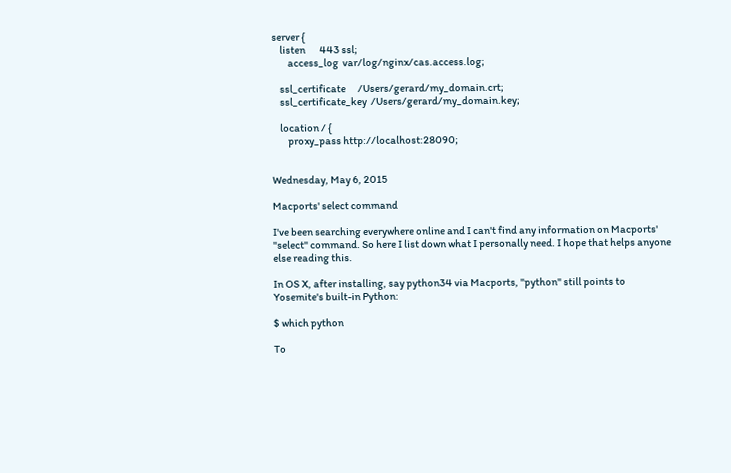server {
    listen       443 ssl;
        access_log  var/log/nginx/cas.access.log;

    ssl_certificate      /Users/gerard/my_domain.crt;
    ssl_certificate_key  /Users/gerard/my_domain.key;

    location / {
        proxy_pass http://localhost:28090;


Wednesday, May 6, 2015

Macports' select command

I've been searching everywhere online and I can't find any information on Macports' "select" command. So here I list down what I personally need. I hope that helps anyone else reading this.

In OS X, after installing, say python34 via Macports, "python" still points to Yosemite's built-in Python:

$ which python

To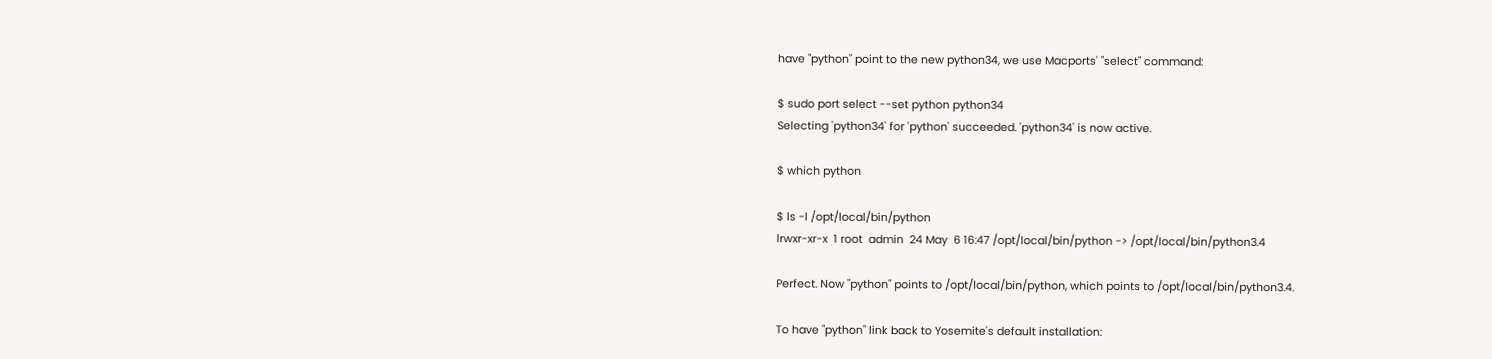have "python" point to the new python34, we use Macports' "select" command:

$ sudo port select --set python python34
Selecting 'python34' for 'python' succeeded. 'python34' is now active.

$ which python

$ ls -l /opt/local/bin/python
lrwxr-xr-x  1 root  admin  24 May  6 16:47 /opt/local/bin/python -> /opt/local/bin/python3.4

Perfect. Now "python" points to /opt/local/bin/python, which points to /opt/local/bin/python3.4.

To have "python" link back to Yosemite's default installation: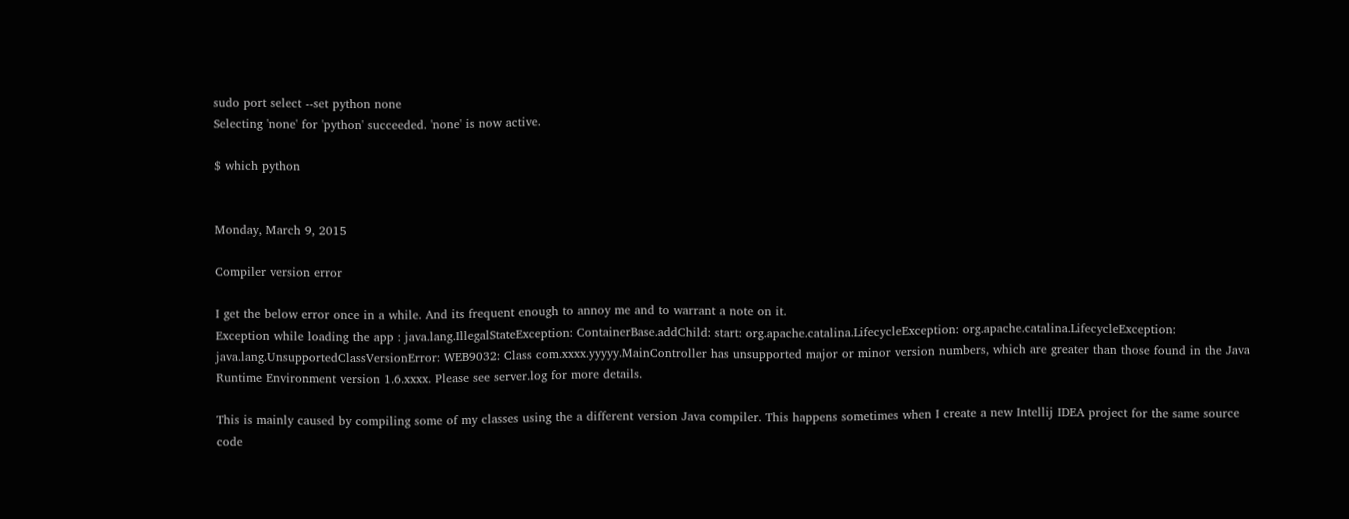sudo port select --set python none
Selecting 'none' for 'python' succeeded. 'none' is now active.

$ which python


Monday, March 9, 2015

Compiler version error

I get the below error once in a while. And its frequent enough to annoy me and to warrant a note on it.
Exception while loading the app : java.lang.IllegalStateException: ContainerBase.addChild: start: org.apache.catalina.LifecycleException: org.apache.catalina.LifecycleException: java.lang.UnsupportedClassVersionError: WEB9032: Class com.xxxx.yyyyy.MainController has unsupported major or minor version numbers, which are greater than those found in the Java Runtime Environment version 1.6.xxxx. Please see server.log for more details.

This is mainly caused by compiling some of my classes using the a different version Java compiler. This happens sometimes when I create a new Intellij IDEA project for the same source code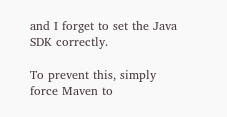and I forget to set the Java SDK correctly.

To prevent this, simply force Maven to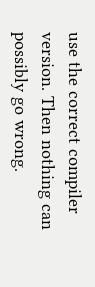use the correct compiler version. Then nothing can possibly go wrong.